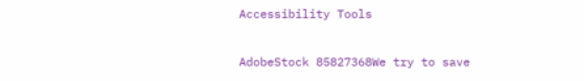Accessibility Tools

AdobeStock 85827368We try to save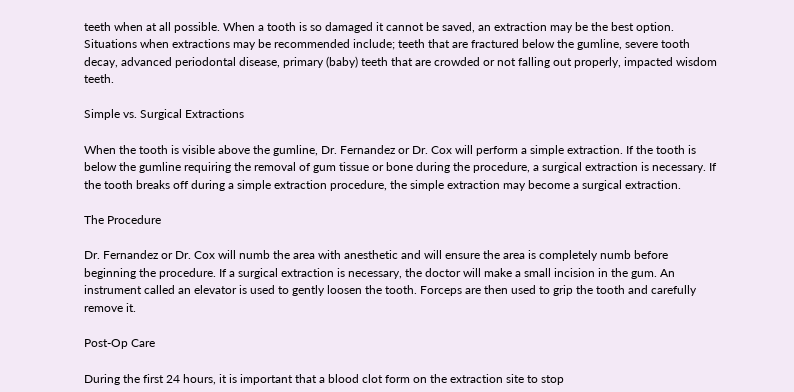teeth when at all possible. When a tooth is so damaged it cannot be saved, an extraction may be the best option. Situations when extractions may be recommended include; teeth that are fractured below the gumline, severe tooth decay, advanced periodontal disease, primary (baby) teeth that are crowded or not falling out properly, impacted wisdom teeth.

Simple vs. Surgical Extractions

When the tooth is visible above the gumline, Dr. Fernandez or Dr. Cox will perform a simple extraction. If the tooth is below the gumline requiring the removal of gum tissue or bone during the procedure, a surgical extraction is necessary. If the tooth breaks off during a simple extraction procedure, the simple extraction may become a surgical extraction.

The Procedure

Dr. Fernandez or Dr. Cox will numb the area with anesthetic and will ensure the area is completely numb before beginning the procedure. If a surgical extraction is necessary, the doctor will make a small incision in the gum. An instrument called an elevator is used to gently loosen the tooth. Forceps are then used to grip the tooth and carefully remove it.

Post-Op Care

During the first 24 hours, it is important that a blood clot form on the extraction site to stop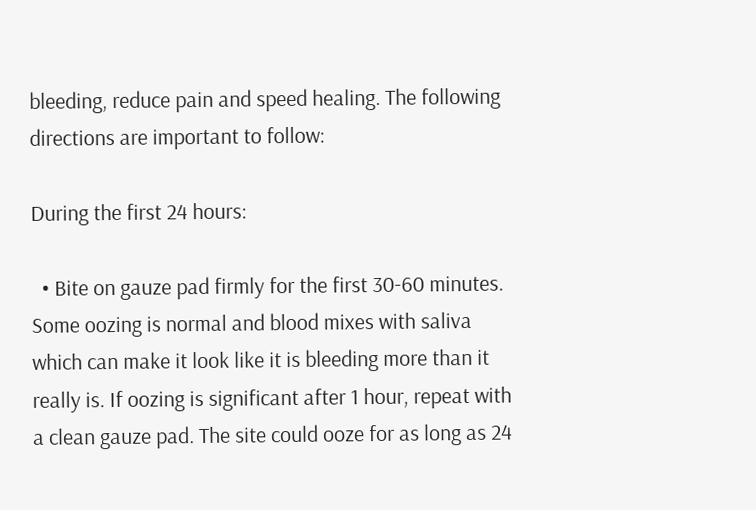bleeding, reduce pain and speed healing. The following directions are important to follow:

During the first 24 hours:

  • Bite on gauze pad firmly for the first 30-60 minutes. Some oozing is normal and blood mixes with saliva which can make it look like it is bleeding more than it really is. If oozing is significant after 1 hour, repeat with a clean gauze pad. The site could ooze for as long as 24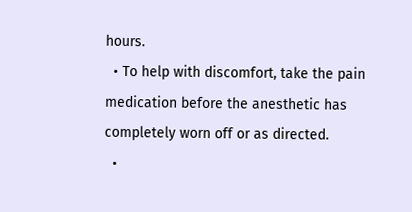hours.
  • To help with discomfort, take the pain medication before the anesthetic has completely worn off or as directed.
  •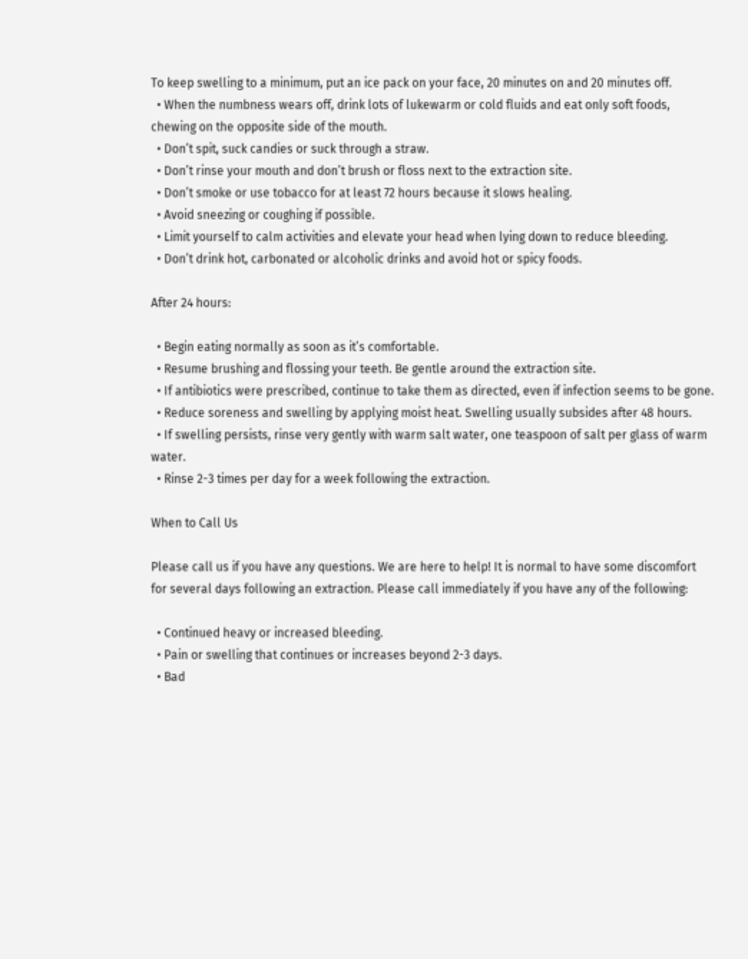To keep swelling to a minimum, put an ice pack on your face, 20 minutes on and 20 minutes off.
  • When the numbness wears off, drink lots of lukewarm or cold fluids and eat only soft foods, chewing on the opposite side of the mouth.
  • Don’t spit, suck candies or suck through a straw.
  • Don’t rinse your mouth and don’t brush or floss next to the extraction site.
  • Don’t smoke or use tobacco for at least 72 hours because it slows healing.
  • Avoid sneezing or coughing if possible.
  • Limit yourself to calm activities and elevate your head when lying down to reduce bleeding.
  • Don’t drink hot, carbonated or alcoholic drinks and avoid hot or spicy foods.

After 24 hours:

  • Begin eating normally as soon as it’s comfortable.
  • Resume brushing and flossing your teeth. Be gentle around the extraction site.
  • If antibiotics were prescribed, continue to take them as directed, even if infection seems to be gone.
  • Reduce soreness and swelling by applying moist heat. Swelling usually subsides after 48 hours.
  • If swelling persists, rinse very gently with warm salt water, one teaspoon of salt per glass of warm water.
  • Rinse 2-3 times per day for a week following the extraction.

When to Call Us

Please call us if you have any questions. We are here to help! It is normal to have some discomfort for several days following an extraction. Please call immediately if you have any of the following:

  • Continued heavy or increased bleeding.
  • Pain or swelling that continues or increases beyond 2-3 days.
  • Bad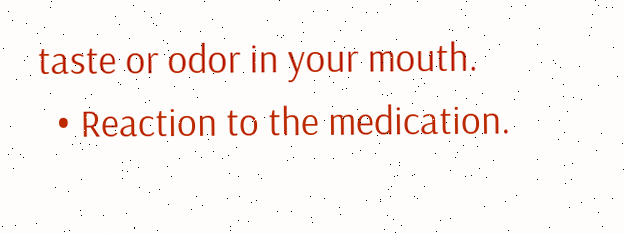taste or odor in your mouth.
  • Reaction to the medication.